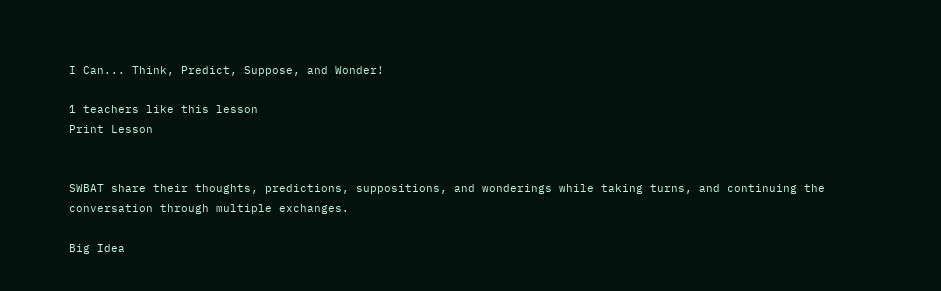I Can... Think, Predict, Suppose, and Wonder!

1 teachers like this lesson
Print Lesson


SWBAT share their thoughts, predictions, suppositions, and wonderings while taking turns, and continuing the conversation through multiple exchanges.

Big Idea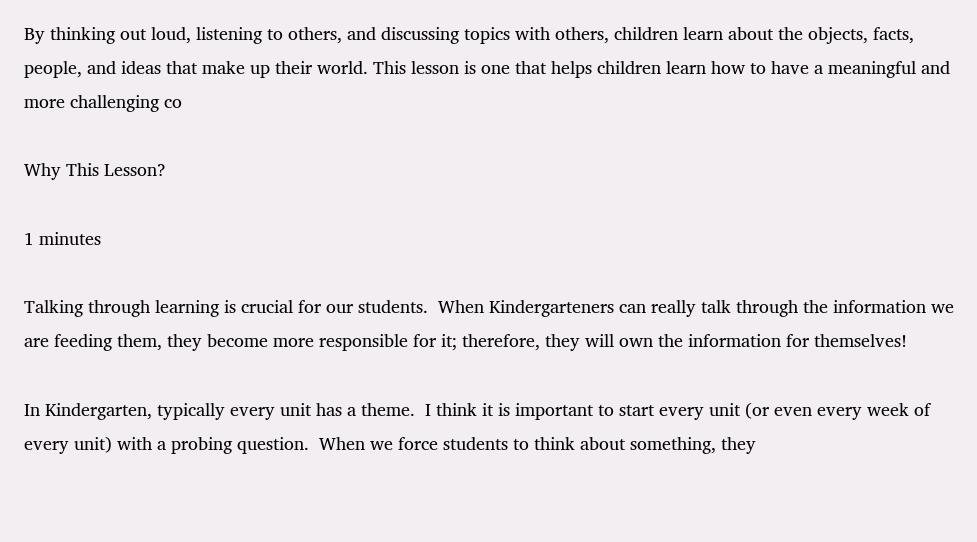By thinking out loud, listening to others, and discussing topics with others, children learn about the objects, facts, people, and ideas that make up their world. This lesson is one that helps children learn how to have a meaningful and more challenging co

Why This Lesson?

1 minutes

Talking through learning is crucial for our students.  When Kindergarteners can really talk through the information we are feeding them, they become more responsible for it; therefore, they will own the information for themselves!

In Kindergarten, typically every unit has a theme.  I think it is important to start every unit (or even every week of every unit) with a probing question.  When we force students to think about something, they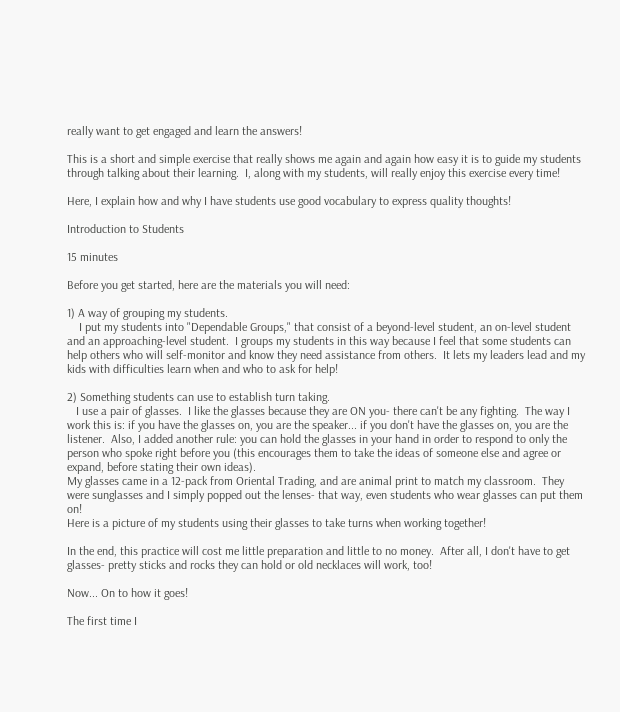really want to get engaged and learn the answers!

This is a short and simple exercise that really shows me again and again how easy it is to guide my students through talking about their learning.  I, along with my students, will really enjoy this exercise every time!

Here, I explain how and why I have students use good vocabulary to express quality thoughts!

Introduction to Students

15 minutes

Before you get started, here are the materials you will need:

1) A way of grouping my students.
    I put my students into "Dependable Groups," that consist of a beyond-level student, an on-level student and an approaching-level student.  I groups my students in this way because I feel that some students can help others who will self-monitor and know they need assistance from others.  It lets my leaders lead and my kids with difficulties learn when and who to ask for help!

2) Something students can use to establish turn taking.
   I use a pair of glasses.  I like the glasses because they are ON you- there can't be any fighting.  The way I work this is: if you have the glasses on, you are the speaker... if you don't have the glasses on, you are the listener.  Also, I added another rule: you can hold the glasses in your hand in order to respond to only the person who spoke right before you (this encourages them to take the ideas of someone else and agree or expand, before stating their own ideas).
My glasses came in a 12-pack from Oriental Trading, and are animal print to match my classroom.  They were sunglasses and I simply popped out the lenses- that way, even students who wear glasses can put them on!
Here is a picture of my students using their glasses to take turns when working together!

In the end, this practice will cost me little preparation and little to no money.  After all, I don't have to get glasses- pretty sticks and rocks they can hold or old necklaces will work, too!

Now... On to how it goes!

The first time I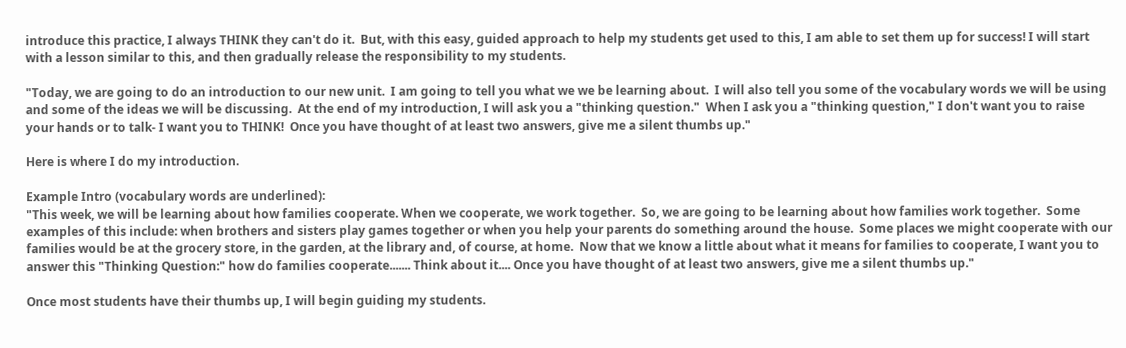introduce this practice, I always THINK they can't do it.  But, with this easy, guided approach to help my students get used to this, I am able to set them up for success! I will start with a lesson similar to this, and then gradually release the responsibility to my students.

"Today, we are going to do an introduction to our new unit.  I am going to tell you what we we be learning about.  I will also tell you some of the vocabulary words we will be using and some of the ideas we will be discussing.  At the end of my introduction, I will ask you a "thinking question."  When I ask you a "thinking question," I don't want you to raise your hands or to talk- I want you to THINK!  Once you have thought of at least two answers, give me a silent thumbs up."

Here is where I do my introduction.

Example Intro (vocabulary words are underlined):
"This week, we will be learning about how families cooperate. When we cooperate, we work together.  So, we are going to be learning about how families work together.  Some examples of this include: when brothers and sisters play games together or when you help your parents do something around the house.  Some places we might cooperate with our families would be at the grocery store, in the garden, at the library and, of course, at home.  Now that we know a little about what it means for families to cooperate, I want you to answer this "Thinking Question:" how do families cooperate....... Think about it.... Once you have thought of at least two answers, give me a silent thumbs up."

Once most students have their thumbs up, I will begin guiding my students.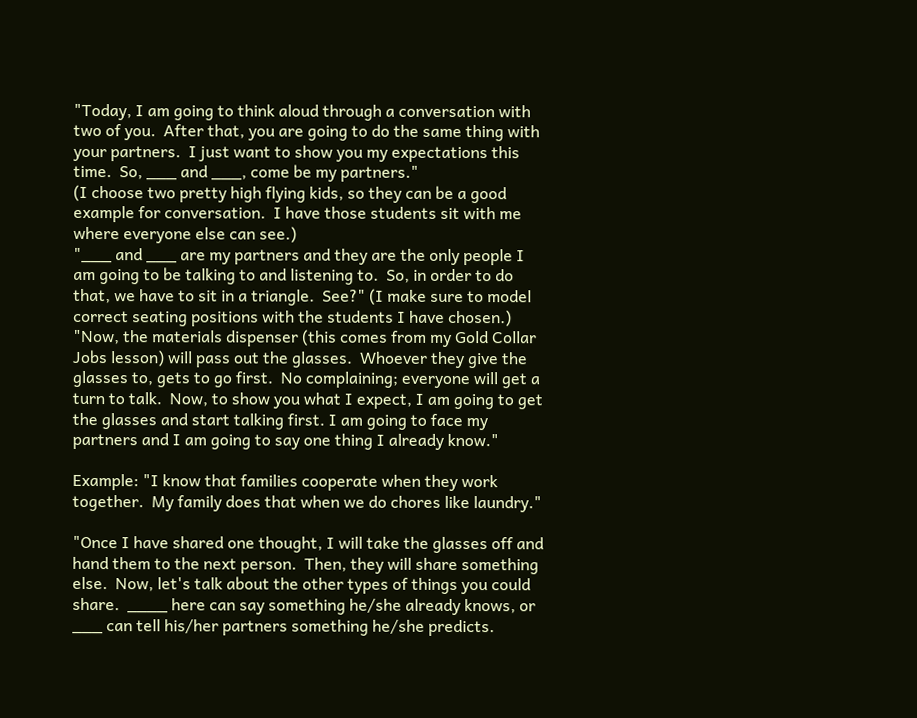"Today, I am going to think aloud through a conversation with two of you.  After that, you are going to do the same thing with your partners.  I just want to show you my expectations this time.  So, ___ and ___, come be my partners."
(I choose two pretty high flying kids, so they can be a good example for conversation.  I have those students sit with me where everyone else can see.)
"___ and ___ are my partners and they are the only people I am going to be talking to and listening to.  So, in order to do that, we have to sit in a triangle.  See?" (I make sure to model correct seating positions with the students I have chosen.)
"Now, the materials dispenser (this comes from my Gold Collar Jobs lesson) will pass out the glasses.  Whoever they give the glasses to, gets to go first.  No complaining; everyone will get a turn to talk.  Now, to show you what I expect, I am going to get the glasses and start talking first. I am going to face my partners and I am going to say one thing I already know."

Example: "I know that families cooperate when they work together.  My family does that when we do chores like laundry."

"Once I have shared one thought, I will take the glasses off and hand them to the next person.  Then, they will share something else.  Now, let's talk about the other types of things you could share.  ____ here can say something he/she already knows, or ___ can tell his/her partners something he/she predicts.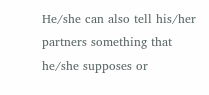He/she can also tell his/her partners something that he/she supposes or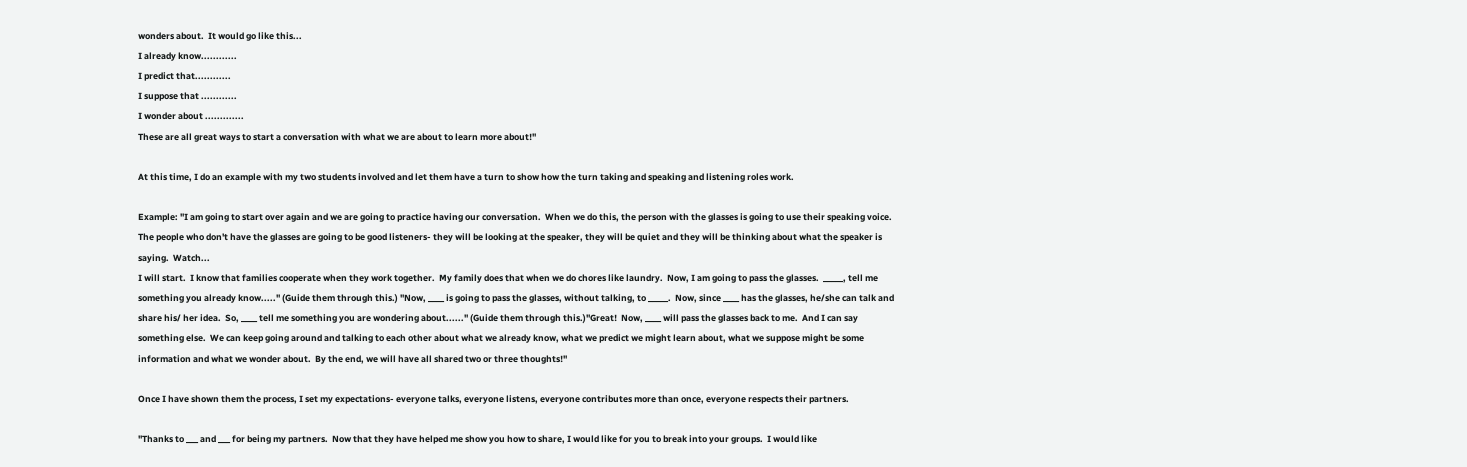wonders about.  It would go like this...
I already know............
I predict that............
I suppose that ............
I wonder about .............
These are all great ways to start a conversation with what we are about to learn more about!"

At this time, I do an example with my two students involved and let them have a turn to show how the turn taking and speaking and listening roles work.

Example: "I am going to start over again and we are going to practice having our conversation.  When we do this, the person with the glasses is going to use their speaking voice.  The people who don't have the glasses are going to be good listeners- they will be looking at the speaker, they will be quiet and they will be thinking about what the speaker is saying.  Watch...
I will start.  I know that families cooperate when they work together.  My family does that when we do chores like laundry.  Now, I am going to pass the glasses.  _____, tell me something you already know....." (Guide them through this.) "Now, ____ is going to pass the glasses, without talking, to _____.  Now, since ____ has the glasses, he/she can talk and share his/ her idea.  So, ____ tell me something you are wondering about......" (Guide them through this.)"Great!  Now, ____ will pass the glasses back to me.  And I can say something else.  We can keep going around and talking to each other about what we already know, what we predict we might learn about, what we suppose might be some information and what we wonder about.  By the end, we will have all shared two or three thoughts!"

Once I have shown them the process, I set my expectations- everyone talks, everyone listens, everyone contributes more than once, everyone respects their partners.

"Thanks to ___ and ___ for being my partners.  Now that they have helped me show you how to share, I would like for you to break into your groups.  I would like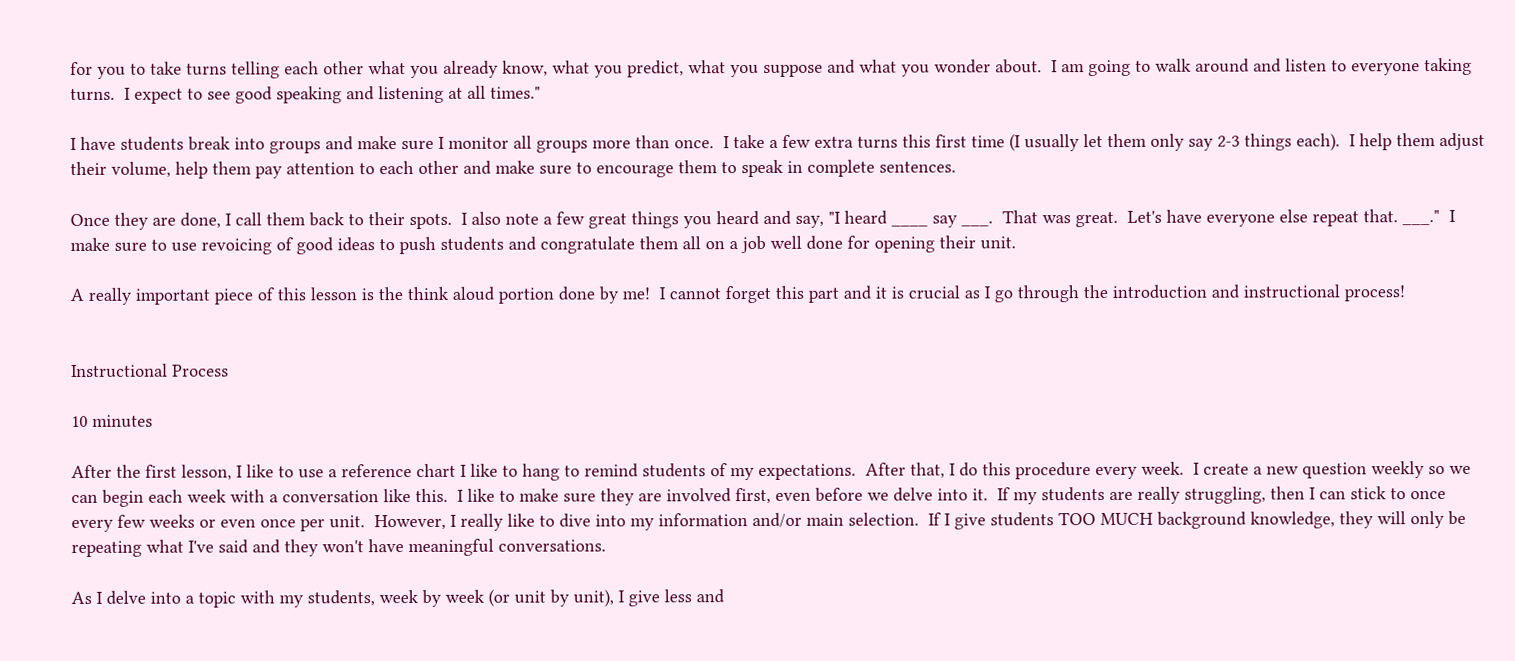for you to take turns telling each other what you already know, what you predict, what you suppose and what you wonder about.  I am going to walk around and listen to everyone taking turns.  I expect to see good speaking and listening at all times."

I have students break into groups and make sure I monitor all groups more than once.  I take a few extra turns this first time (I usually let them only say 2-3 things each).  I help them adjust their volume, help them pay attention to each other and make sure to encourage them to speak in complete sentences.

Once they are done, I call them back to their spots.  I also note a few great things you heard and say, "I heard ____ say ___.  That was great.  Let's have everyone else repeat that. ___."  I make sure to use revoicing of good ideas to push students and congratulate them all on a job well done for opening their unit.

A really important piece of this lesson is the think aloud portion done by me!  I cannot forget this part and it is crucial as I go through the introduction and instructional process!


Instructional Process

10 minutes

After the first lesson, I like to use a reference chart I like to hang to remind students of my expectations.  After that, I do this procedure every week.  I create a new question weekly so we can begin each week with a conversation like this.  I like to make sure they are involved first, even before we delve into it.  If my students are really struggling, then I can stick to once every few weeks or even once per unit.  However, I really like to dive into my information and/or main selection.  If I give students TOO MUCH background knowledge, they will only be repeating what I've said and they won't have meaningful conversations.

As I delve into a topic with my students, week by week (or unit by unit), I give less and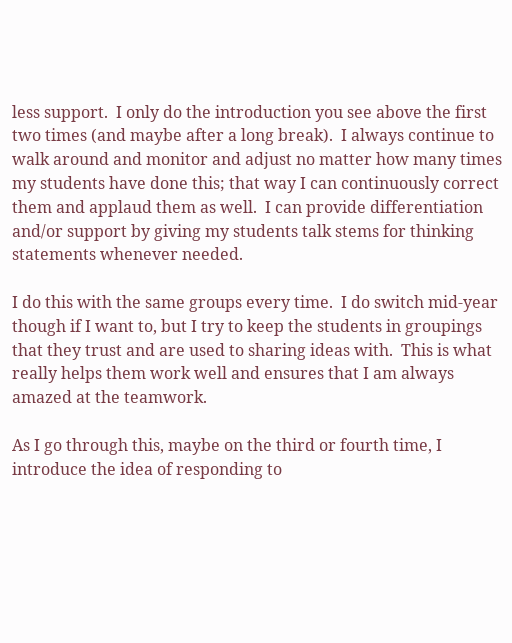less support.  I only do the introduction you see above the first two times (and maybe after a long break).  I always continue to walk around and monitor and adjust no matter how many times my students have done this; that way I can continuously correct them and applaud them as well.  I can provide differentiation and/or support by giving my students talk stems for thinking statements whenever needed.

I do this with the same groups every time.  I do switch mid-year though if I want to, but I try to keep the students in groupings that they trust and are used to sharing ideas with.  This is what really helps them work well and ensures that I am always amazed at the teamwork.

As I go through this, maybe on the third or fourth time, I introduce the idea of responding to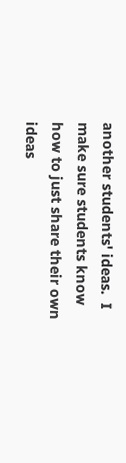another students' ideas.  I make sure students know how to just share their own ideas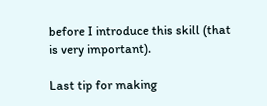before I introduce this skill (that is very important).

Last tip for making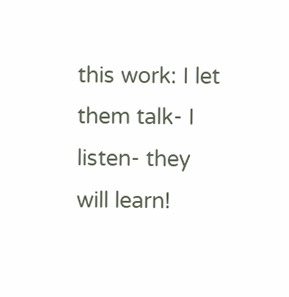this work: I let them talk- I listen- they will learn!